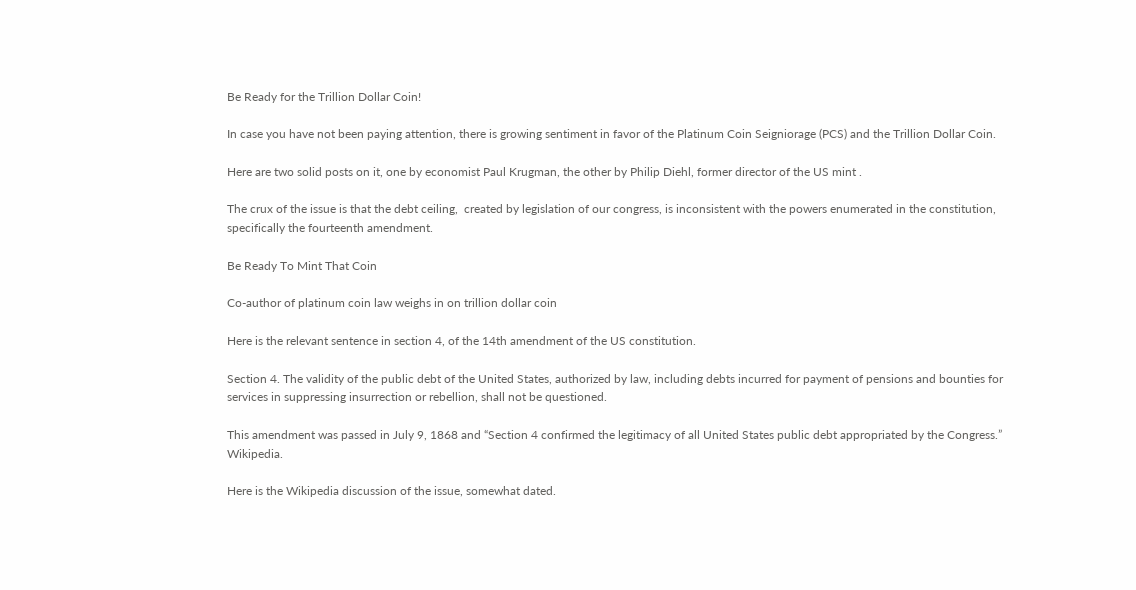Be Ready for the Trillion Dollar Coin!

In case you have not been paying attention, there is growing sentiment in favor of the Platinum Coin Seigniorage (PCS) and the Trillion Dollar Coin.

Here are two solid posts on it, one by economist Paul Krugman, the other by Philip Diehl, former director of the US mint .

The crux of the issue is that the debt ceiling,  created by legislation of our congress, is inconsistent with the powers enumerated in the constitution, specifically the fourteenth amendment.

Be Ready To Mint That Coin

Co-author of platinum coin law weighs in on trillion dollar coin

Here is the relevant sentence in section 4, of the 14th amendment of the US constitution.

Section 4. The validity of the public debt of the United States, authorized by law, including debts incurred for payment of pensions and bounties for services in suppressing insurrection or rebellion, shall not be questioned.

This amendment was passed in July 9, 1868 and “Section 4 confirmed the legitimacy of all United States public debt appropriated by the Congress.” Wikipedia.

Here is the Wikipedia discussion of the issue, somewhat dated.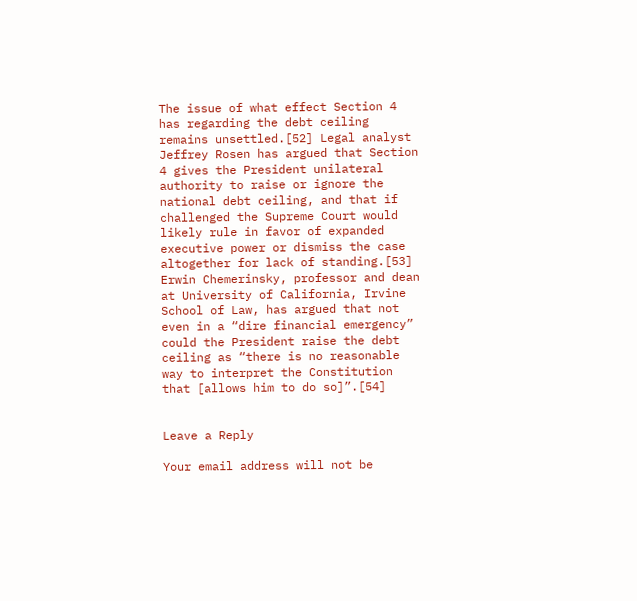The issue of what effect Section 4 has regarding the debt ceiling remains unsettled.[52] Legal analyst Jeffrey Rosen has argued that Section 4 gives the President unilateral authority to raise or ignore the national debt ceiling, and that if challenged the Supreme Court would likely rule in favor of expanded executive power or dismiss the case altogether for lack of standing.[53] Erwin Chemerinsky, professor and dean at University of California, Irvine School of Law, has argued that not even in a “dire financial emergency” could the President raise the debt ceiling as “there is no reasonable way to interpret the Constitution that [allows him to do so]”.[54]


Leave a Reply

Your email address will not be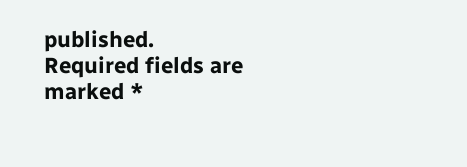published. Required fields are marked *